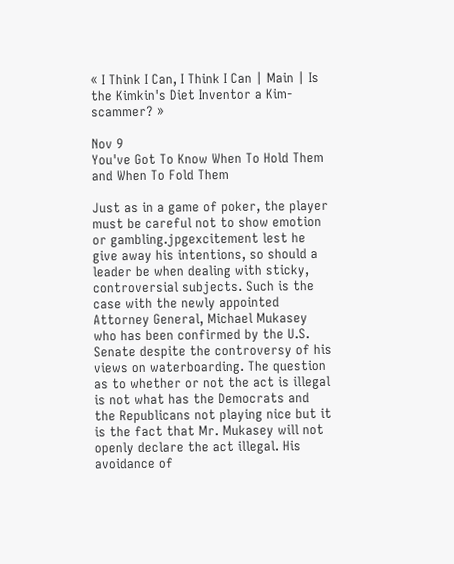« I Think I Can, I Think I Can | Main | Is the Kimkin's Diet Inventor a Kim-scammer? »

Nov 9
You've Got To Know When To Hold Them and When To Fold Them

Just as in a game of poker, the player must be careful not to show emotion or gambling.jpgexcitement lest he give away his intentions, so should a leader be when dealing with sticky, controversial subjects. Such is the case with the newly appointed Attorney General, Michael Mukasey who has been confirmed by the U.S. Senate despite the controversy of his views on waterboarding. The question as to whether or not the act is illegal is not what has the Democrats and the Republicans not playing nice but it is the fact that Mr. Mukasey will not openly declare the act illegal. His avoidance of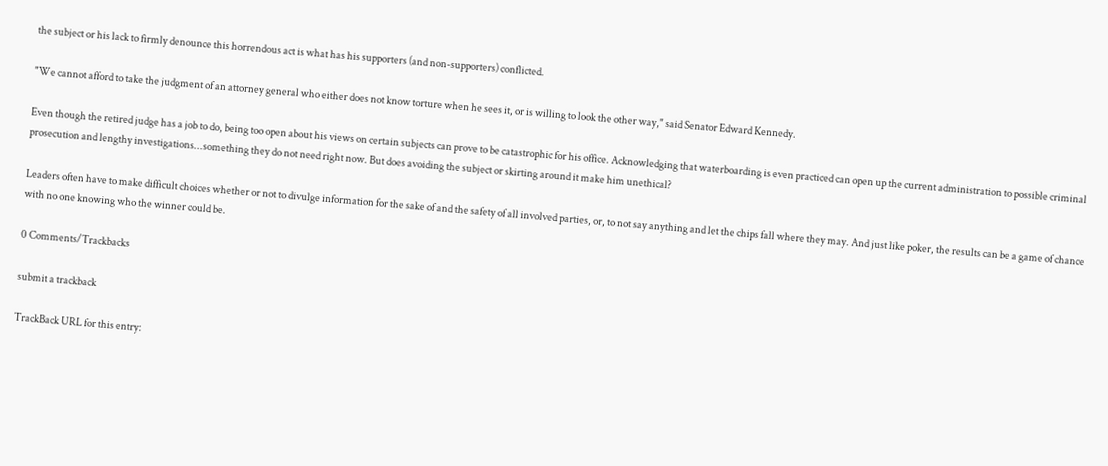the subject or his lack to firmly denounce this horrendous act is what has his supporters (and non-supporters) conflicted.

"We cannot afford to take the judgment of an attorney general who either does not know torture when he sees it, or is willing to look the other way," said Senator Edward Kennedy.

Even though the retired judge has a job to do, being too open about his views on certain subjects can prove to be catastrophic for his office. Acknowledging that waterboarding is even practiced can open up the current administration to possible criminal prosecution and lengthy investigations...something they do not need right now. But does avoiding the subject or skirting around it make him unethical?

Leaders often have to make difficult choices whether or not to divulge information for the sake of and the safety of all involved parties, or, to not say anything and let the chips fall where they may. And just like poker, the results can be a game of chance with no one knowing who the winner could be.

0 Comments/Trackbacks

submit a trackback

TrackBack URL for this entry: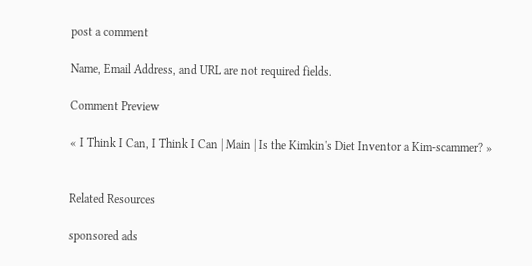post a comment

Name, Email Address, and URL are not required fields.

Comment Preview

« I Think I Can, I Think I Can | Main | Is the Kimkin's Diet Inventor a Kim-scammer? »


Related Resources

sponsored ads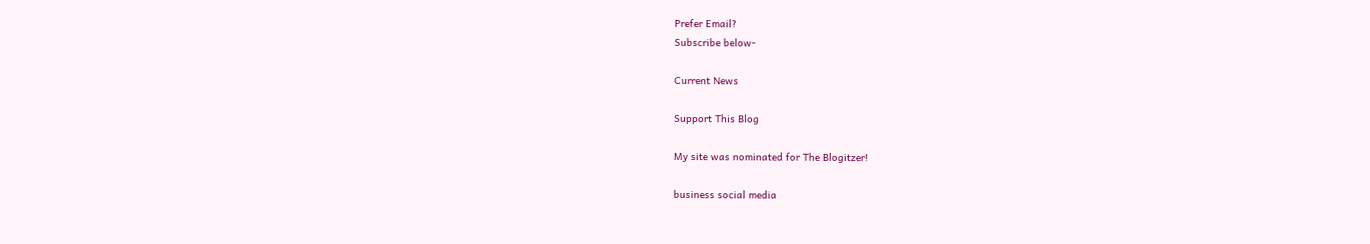Prefer Email?
Subscribe below-

Current News

Support This Blog

My site was nominated for The Blogitzer!

business social media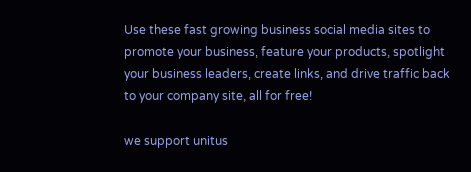Use these fast growing business social media sites to promote your business, feature your products, spotlight your business leaders, create links, and drive traffic back to your company site, all for free!

we support unitus